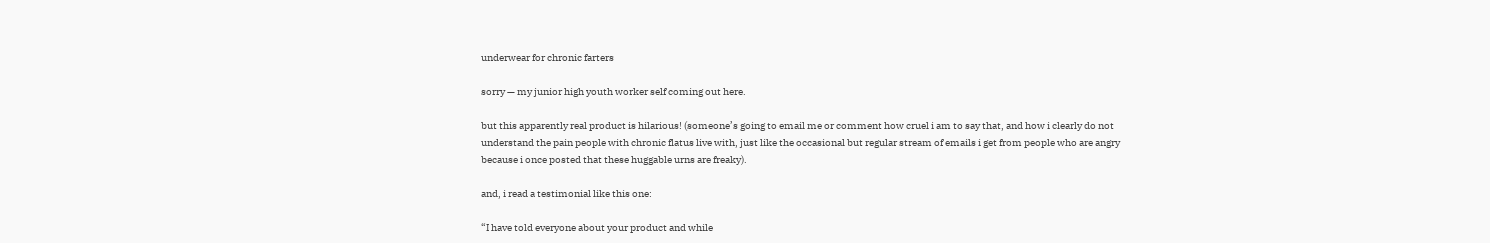underwear for chronic farters

sorry — my junior high youth worker self coming out here.

but this apparently real product is hilarious! (someone’s going to email me or comment how cruel i am to say that, and how i clearly do not understand the pain people with chronic flatus live with, just like the occasional but regular stream of emails i get from people who are angry because i once posted that these huggable urns are freaky).

and, i read a testimonial like this one:

“I have told everyone about your product and while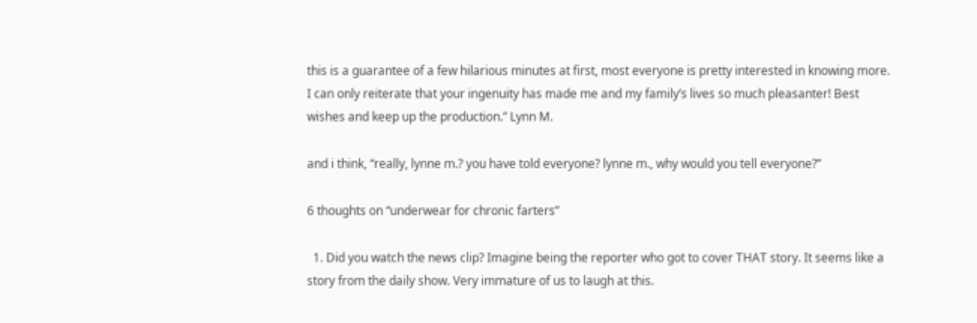this is a guarantee of a few hilarious minutes at first, most everyone is pretty interested in knowing more. I can only reiterate that your ingenuity has made me and my family’s lives so much pleasanter! Best wishes and keep up the production.” Lynn M.

and i think, “really, lynne m.? you have told everyone? lynne m., why would you tell everyone?”

6 thoughts on “underwear for chronic farters”

  1. Did you watch the news clip? Imagine being the reporter who got to cover THAT story. It seems like a story from the daily show. Very immature of us to laugh at this.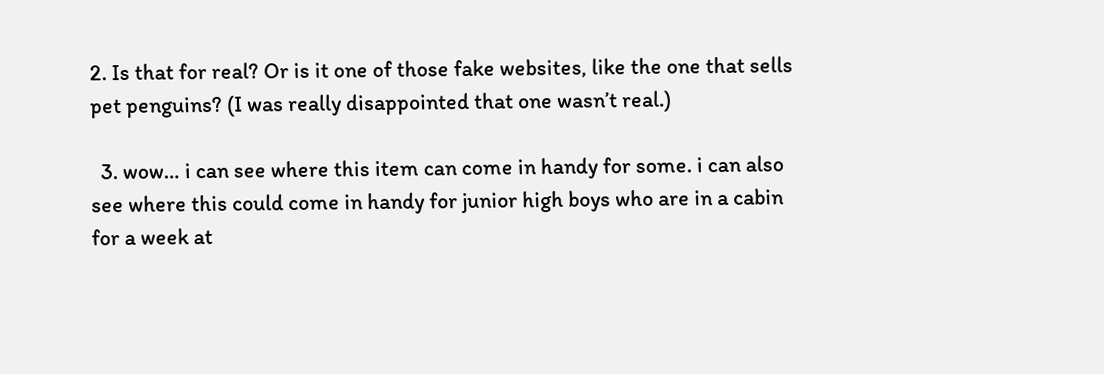2. Is that for real? Or is it one of those fake websites, like the one that sells pet penguins? (I was really disappointed that one wasn’t real.)

  3. wow… i can see where this item can come in handy for some. i can also see where this could come in handy for junior high boys who are in a cabin for a week at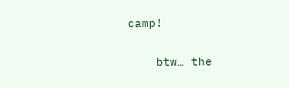camp!

    btw… the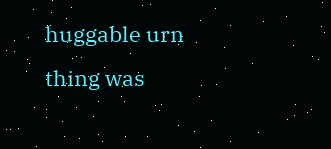huggable urn thing was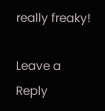really freaky!

Leave a Reply